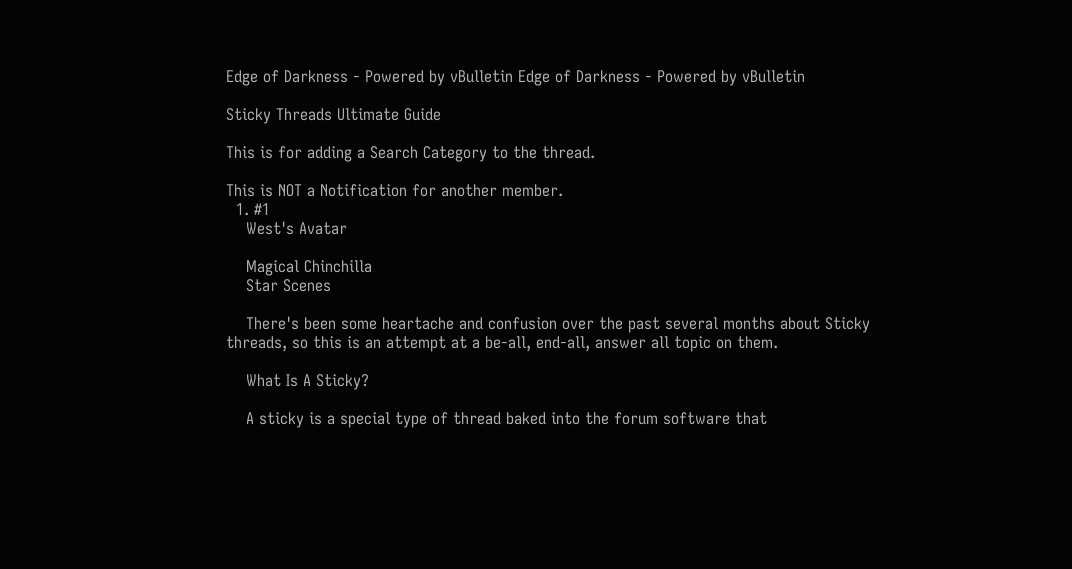Edge of Darkness - Powered by vBulletin Edge of Darkness - Powered by vBulletin

Sticky Threads Ultimate Guide

This is for adding a Search Category to the thread.

This is NOT a Notification for another member.
  1. #1
    West's Avatar

    Magical Chinchilla
    Star Scenes

    There's been some heartache and confusion over the past several months about Sticky threads, so this is an attempt at a be-all, end-all, answer all topic on them.

    What Is A Sticky?

    A sticky is a special type of thread baked into the forum software that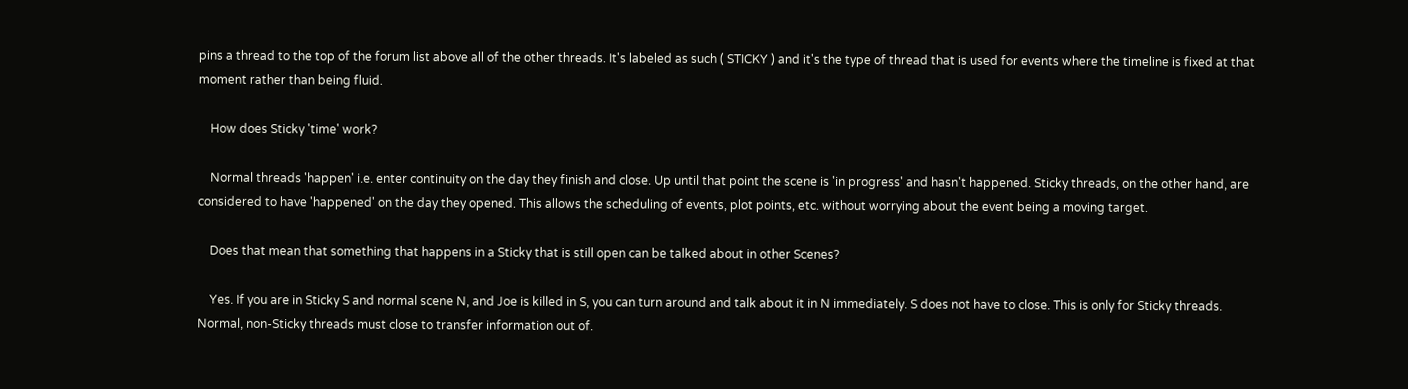pins a thread to the top of the forum list above all of the other threads. It's labeled as such ( STICKY ) and it's the type of thread that is used for events where the timeline is fixed at that moment rather than being fluid.

    How does Sticky 'time' work?

    Normal threads 'happen' i.e. enter continuity on the day they finish and close. Up until that point the scene is 'in progress' and hasn't happened. Sticky threads, on the other hand, are considered to have 'happened' on the day they opened. This allows the scheduling of events, plot points, etc. without worrying about the event being a moving target.

    Does that mean that something that happens in a Sticky that is still open can be talked about in other Scenes?

    Yes. If you are in Sticky S and normal scene N, and Joe is killed in S, you can turn around and talk about it in N immediately. S does not have to close. This is only for Sticky threads. Normal, non-Sticky threads must close to transfer information out of.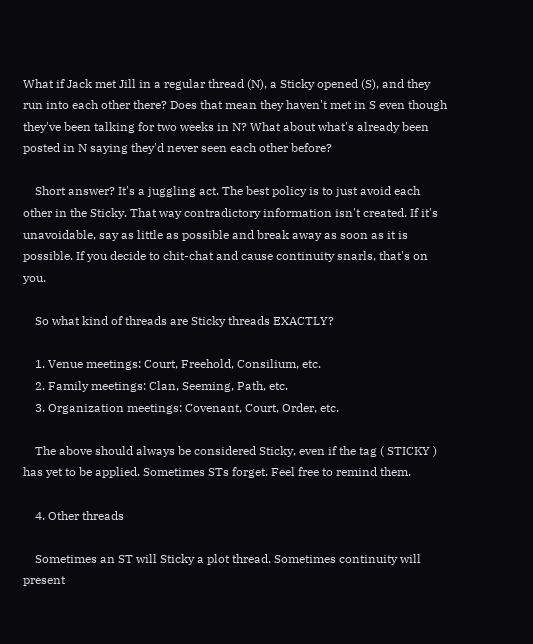What if Jack met Jill in a regular thread (N), a Sticky opened (S), and they run into each other there? Does that mean they haven't met in S even though they've been talking for two weeks in N? What about what's already been posted in N saying they'd never seen each other before?

    Short answer? It's a juggling act. The best policy is to just avoid each other in the Sticky. That way contradictory information isn't created. If it's unavoidable, say as little as possible and break away as soon as it is possible. If you decide to chit-chat and cause continuity snarls, that's on you.

    So what kind of threads are Sticky threads EXACTLY?

    1. Venue meetings: Court, Freehold, Consilium, etc.
    2. Family meetings: Clan, Seeming, Path, etc.
    3. Organization meetings: Covenant, Court, Order, etc.

    The above should always be considered Sticky, even if the tag ( STICKY ) has yet to be applied. Sometimes STs forget. Feel free to remind them.

    4. Other threads

    Sometimes an ST will Sticky a plot thread. Sometimes continuity will present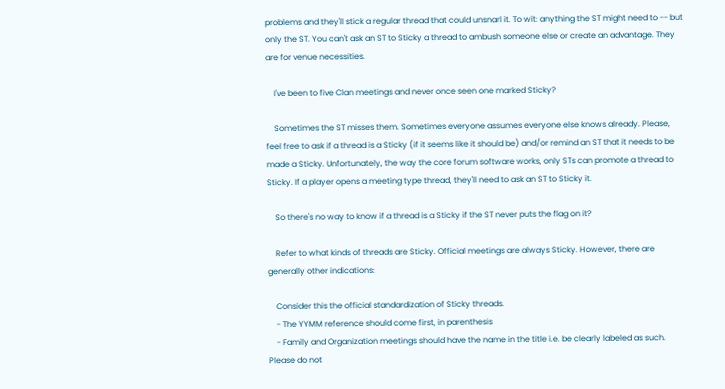problems and they'll stick a regular thread that could unsnarl it. To wit: anything the ST might need to -- but only the ST. You can't ask an ST to Sticky a thread to ambush someone else or create an advantage. They are for venue necessities.

    I've been to five Clan meetings and never once seen one marked Sticky?

    Sometimes the ST misses them. Sometimes everyone assumes everyone else knows already. Please, feel free to ask if a thread is a Sticky (if it seems like it should be) and/or remind an ST that it needs to be made a Sticky. Unfortunately, the way the core forum software works, only STs can promote a thread to Sticky. If a player opens a meeting type thread, they'll need to ask an ST to Sticky it.

    So there's no way to know if a thread is a Sticky if the ST never puts the flag on it?

    Refer to what kinds of threads are Sticky. Official meetings are always Sticky. However, there are generally other indications:

    Consider this the official standardization of Sticky threads.
    - The YYMM reference should come first, in parenthesis
    - Family and Organization meetings should have the name in the title i.e. be clearly labeled as such. Please do not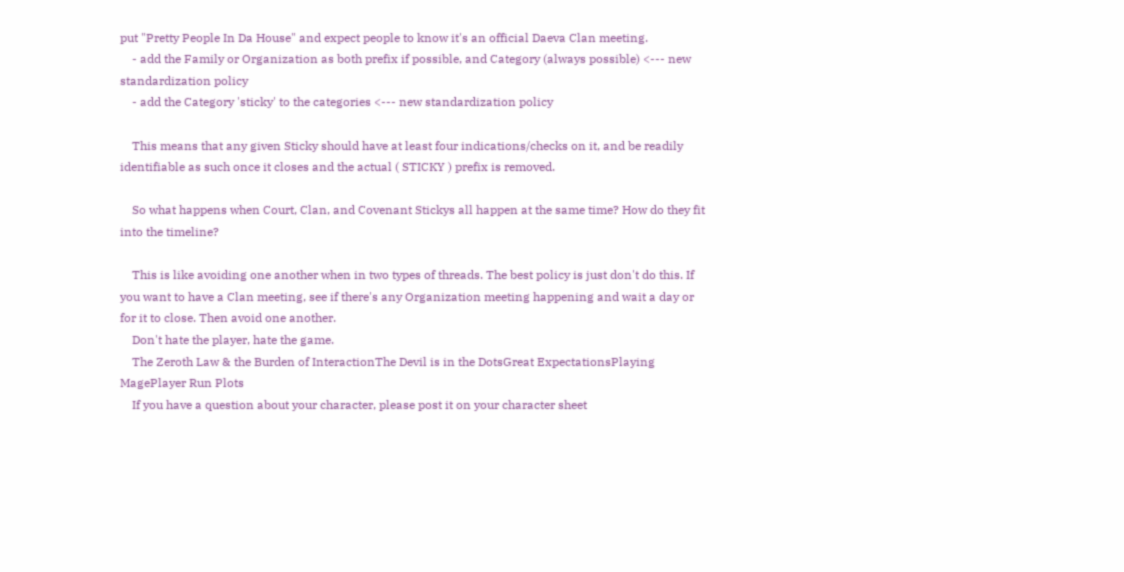put "Pretty People In Da House" and expect people to know it's an official Daeva Clan meeting.
    - add the Family or Organization as both prefix if possible, and Category (always possible) <--- new standardization policy
    - add the Category 'sticky' to the categories <--- new standardization policy

    This means that any given Sticky should have at least four indications/checks on it, and be readily identifiable as such once it closes and the actual ( STICKY ) prefix is removed.

    So what happens when Court, Clan, and Covenant Stickys all happen at the same time? How do they fit into the timeline?

    This is like avoiding one another when in two types of threads. The best policy is just don't do this. If you want to have a Clan meeting, see if there's any Organization meeting happening and wait a day or for it to close. Then avoid one another.
    Don't hate the player, hate the game.
    The Zeroth Law & the Burden of InteractionThe Devil is in the DotsGreat ExpectationsPlaying MagePlayer Run Plots
    If you have a question about your character, please post it on your character sheet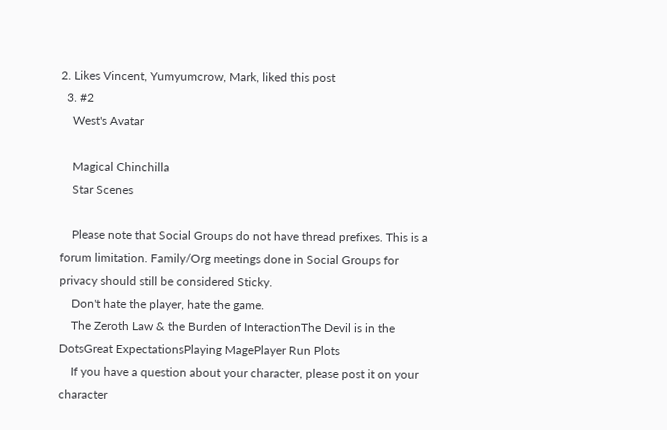2. Likes Vincent, Yumyumcrow, Mark, liked this post
  3. #2
    West's Avatar

    Magical Chinchilla
    Star Scenes

    Please note that Social Groups do not have thread prefixes. This is a forum limitation. Family/Org meetings done in Social Groups for privacy should still be considered Sticky.
    Don't hate the player, hate the game.
    The Zeroth Law & the Burden of InteractionThe Devil is in the DotsGreat ExpectationsPlaying MagePlayer Run Plots
    If you have a question about your character, please post it on your character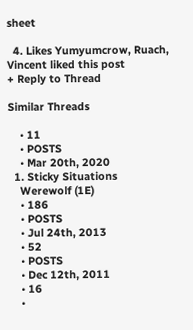sheet

  4. Likes Yumyumcrow, Ruach, Vincent liked this post
+ Reply to Thread

Similar Threads

    • 11
    • POSTS
    • Mar 20th, 2020
  1. Sticky Situations
    Werewolf (1E)
    • 186
    • POSTS
    • Jul 24th, 2013
    • 52
    • POSTS
    • Dec 12th, 2011
    • 16
    •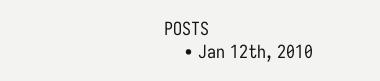POSTS
    • Jan 12th, 2010